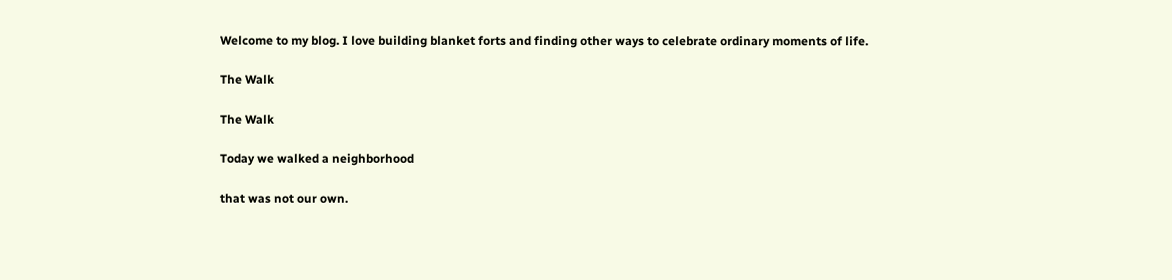Welcome to my blog. I love building blanket forts and finding other ways to celebrate ordinary moments of life.

The Walk

The Walk

Today we walked a neighborhood

that was not our own.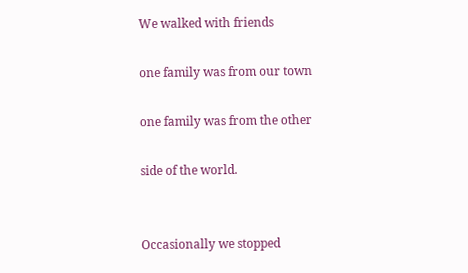We walked with friends

one family was from our town

one family was from the other

side of the world.


Occasionally we stopped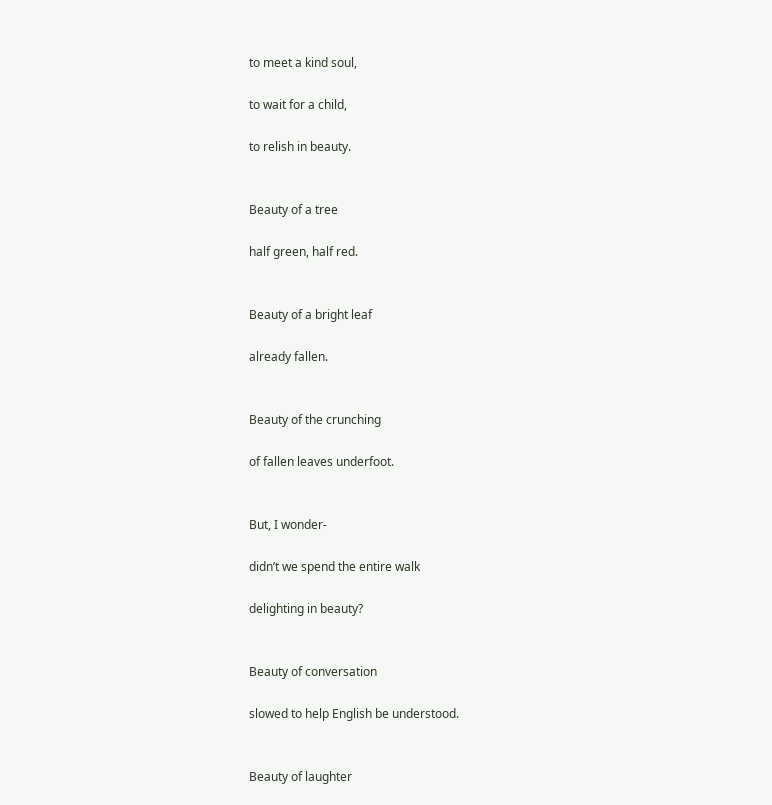to meet a kind soul,

to wait for a child,

to relish in beauty.


Beauty of a tree

half green, half red.


Beauty of a bright leaf

already fallen.


Beauty of the crunching

of fallen leaves underfoot.


But, I wonder-

didn’t we spend the entire walk

delighting in beauty?


Beauty of conversation

slowed to help English be understood.


Beauty of laughter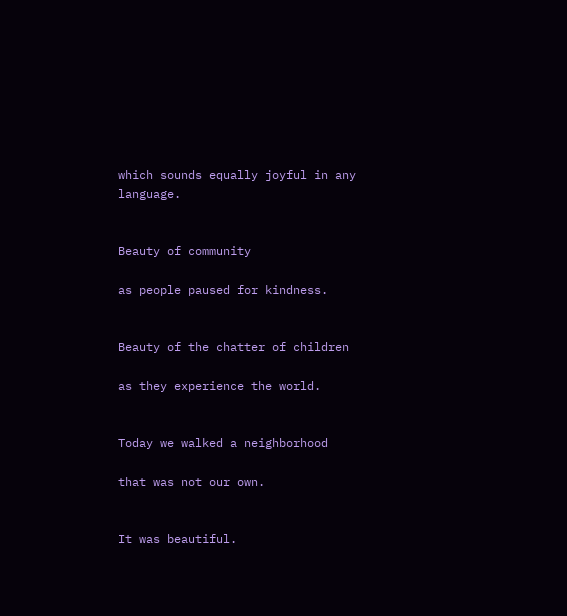which sounds equally joyful in any language.


Beauty of community

as people paused for kindness.


Beauty of the chatter of children

as they experience the world.


Today we walked a neighborhood

that was not our own.


It was beautiful.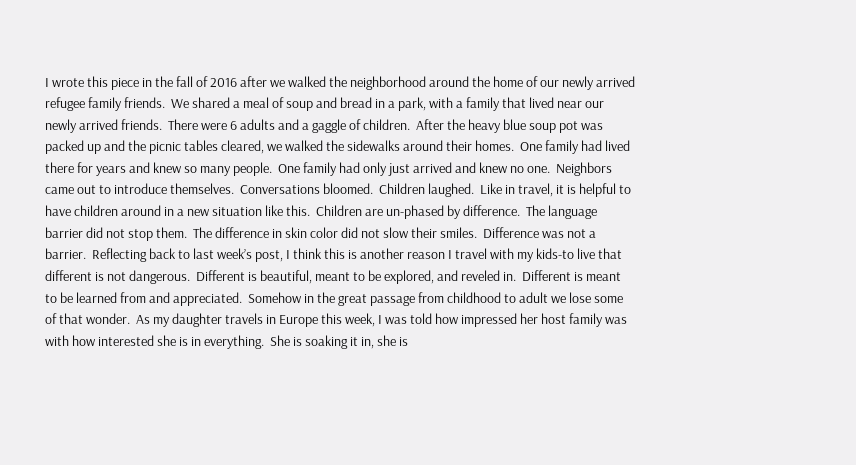I wrote this piece in the fall of 2016 after we walked the neighborhood around the home of our newly arrived refugee family friends.  We shared a meal of soup and bread in a park, with a family that lived near our newly arrived friends.  There were 6 adults and a gaggle of children.  After the heavy blue soup pot was packed up and the picnic tables cleared, we walked the sidewalks around their homes.  One family had lived there for years and knew so many people.  One family had only just arrived and knew no one.  Neighbors came out to introduce themselves.  Conversations bloomed.  Children laughed.  Like in travel, it is helpful to have children around in a new situation like this.  Children are un-phased by difference.  The language barrier did not stop them.  The difference in skin color did not slow their smiles.  Difference was not a barrier.  Reflecting back to last week’s post, I think this is another reason I travel with my kids-to live that different is not dangerous.  Different is beautiful, meant to be explored, and reveled in.  Different is meant to be learned from and appreciated.  Somehow in the great passage from childhood to adult we lose some of that wonder.  As my daughter travels in Europe this week, I was told how impressed her host family was with how interested she is in everything.  She is soaking it in, she is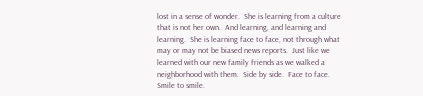lost in a sense of wonder.  She is learning from a culture that is not her own.  And learning, and learning and learning.  She is learning face to face, not through what may or may not be biased news reports.  Just like we learned with our new family friends as we walked a neighborhood with them.  Side by side.  Face to face.  Smile to smile.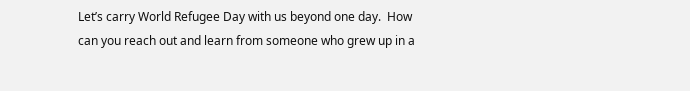Let’s carry World Refugee Day with us beyond one day.  How can you reach out and learn from someone who grew up in a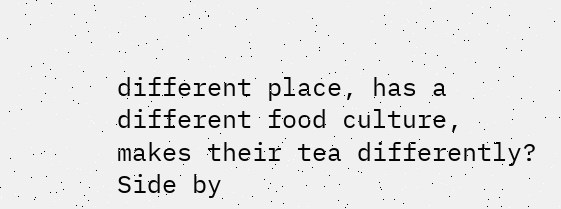different place, has a different food culture, makes their tea differently?  Side by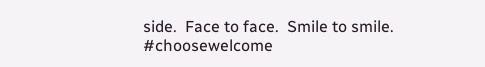side.  Face to face.  Smile to smile.  #choosewelcome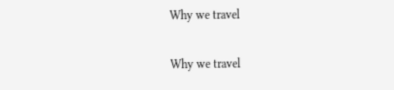Why we travel

Why we travel